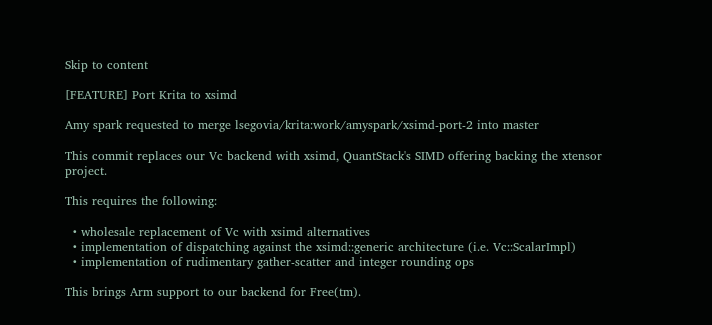Skip to content

[FEATURE] Port Krita to xsimd

Amy spark requested to merge lsegovia/krita:work/amyspark/xsimd-port-2 into master

This commit replaces our Vc backend with xsimd, QuantStack's SIMD offering backing the xtensor project.

This requires the following:

  • wholesale replacement of Vc with xsimd alternatives
  • implementation of dispatching against the xsimd::generic architecture (i.e. Vc::ScalarImpl)
  • implementation of rudimentary gather-scatter and integer rounding ops

This brings Arm support to our backend for Free(tm).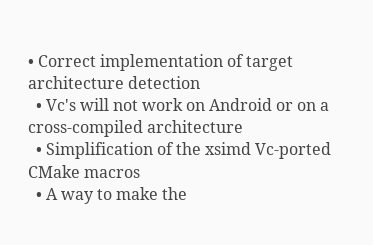• Correct implementation of target architecture detection
  • Vc's will not work on Android or on a cross-compiled architecture
  • Simplification of the xsimd Vc-ported CMake macros
  • A way to make the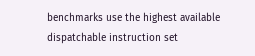benchmarks use the highest available dispatchable instruction set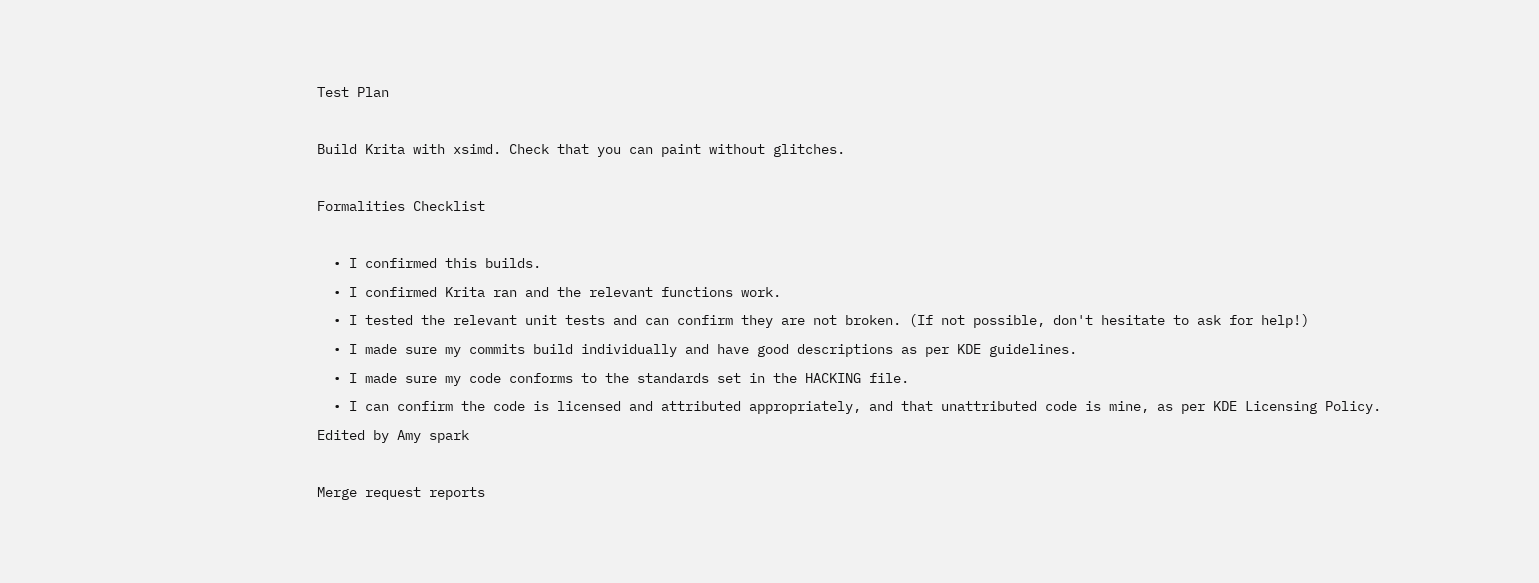Test Plan

Build Krita with xsimd. Check that you can paint without glitches.

Formalities Checklist

  • I confirmed this builds.
  • I confirmed Krita ran and the relevant functions work.
  • I tested the relevant unit tests and can confirm they are not broken. (If not possible, don't hesitate to ask for help!)
  • I made sure my commits build individually and have good descriptions as per KDE guidelines.
  • I made sure my code conforms to the standards set in the HACKING file.
  • I can confirm the code is licensed and attributed appropriately, and that unattributed code is mine, as per KDE Licensing Policy.
Edited by Amy spark

Merge request reports